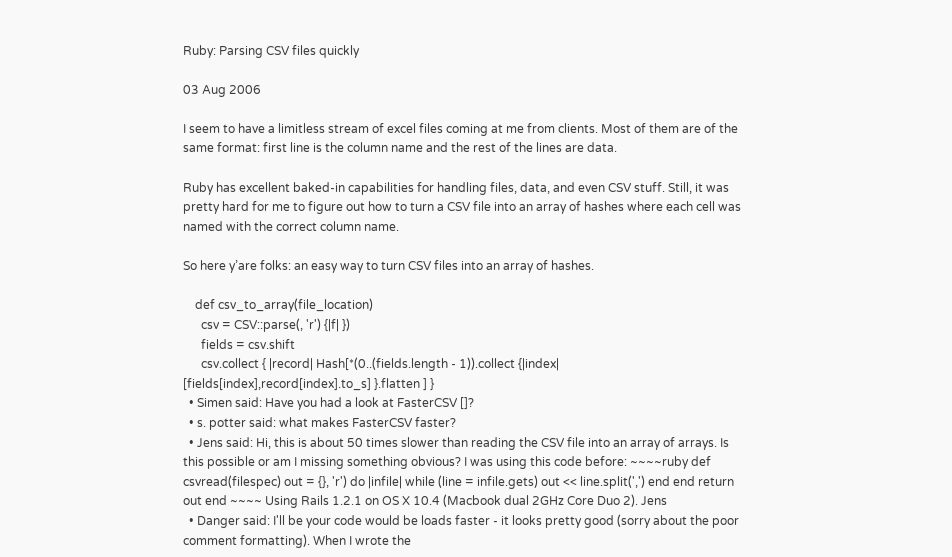Ruby: Parsing CSV files quickly

03 Aug 2006

I seem to have a limitless stream of excel files coming at me from clients. Most of them are of the same format: first line is the column name and the rest of the lines are data.

Ruby has excellent baked-in capabilities for handling files, data, and even CSV stuff. Still, it was pretty hard for me to figure out how to turn a CSV file into an array of hashes where each cell was named with the correct column name.

So here y’are folks: an easy way to turn CSV files into an array of hashes.

    def csv_to_array(file_location)
      csv = CSV::parse(, 'r') {|f| })
      fields = csv.shift
      csv.collect { |record| Hash[*(0..(fields.length - 1)).collect {|index| [fields[index],record[index].to_s] }.flatten ] }
  • Simen said: Have you had a look at FasterCSV []?
  • s. potter said: what makes FasterCSV faster?
  • Jens said: Hi, this is about 50 times slower than reading the CSV file into an array of arrays. Is this possible or am I missing something obvious? I was using this code before: ~~~~ruby def csvread(filespec) out = {}, 'r') do |infile| while (line = infile.gets) out << line.split(',') end end return out end ~~~~ Using Rails 1.2.1 on OS X 10.4 (Macbook dual 2GHz Core Duo 2). Jens
  • Danger said: I'll be your code would be loads faster - it looks pretty good (sorry about the poor comment formatting). When I wrote the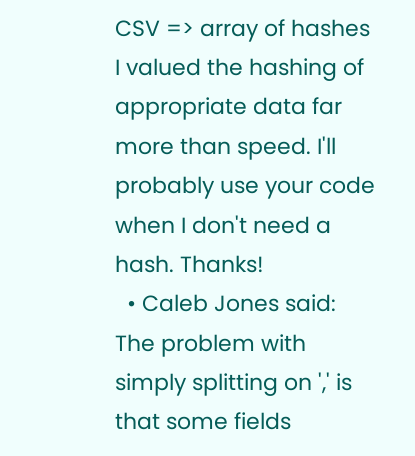CSV => array of hashes I valued the hashing of appropriate data far more than speed. I'll probably use your code when I don't need a hash. Thanks!
  • Caleb Jones said: The problem with simply splitting on ',' is that some fields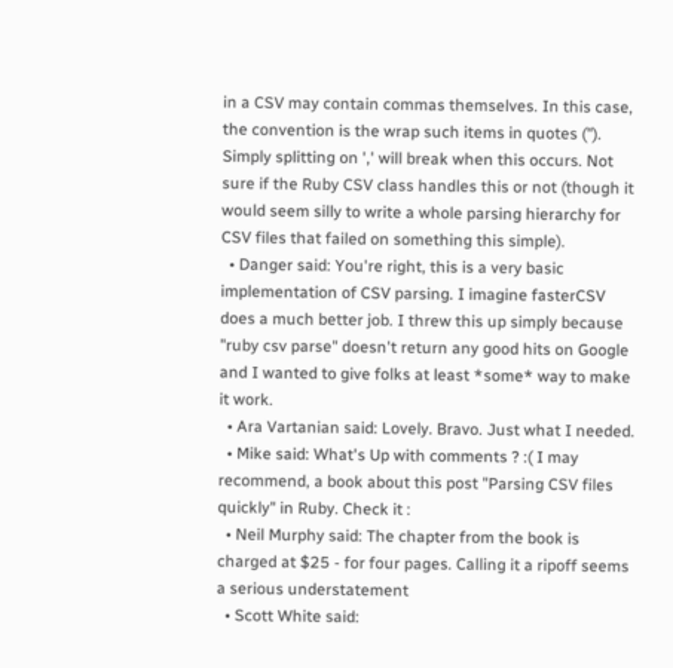in a CSV may contain commas themselves. In this case, the convention is the wrap such items in quotes ("). Simply splitting on ',' will break when this occurs. Not sure if the Ruby CSV class handles this or not (though it would seem silly to write a whole parsing hierarchy for CSV files that failed on something this simple).
  • Danger said: You're right, this is a very basic implementation of CSV parsing. I imagine fasterCSV does a much better job. I threw this up simply because "ruby csv parse" doesn't return any good hits on Google and I wanted to give folks at least *some* way to make it work.
  • Ara Vartanian said: Lovely. Bravo. Just what I needed.
  • Mike said: What's Up with comments ? :( I may recommend, a book about this post "Parsing CSV files quickly" in Ruby. Check it :
  • Neil Murphy said: The chapter from the book is charged at $25 - for four pages. Calling it a ripoff seems a serious understatement
  • Scott White said: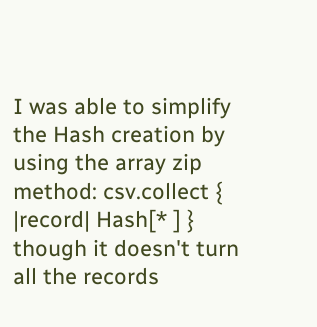I was able to simplify the Hash creation by using the array zip method: csv.collect { |record| Hash[* ] } though it doesn't turn all the records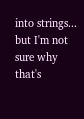into strings... but I'm not sure why that's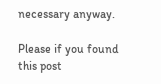necessary anyway.

Please if you found this post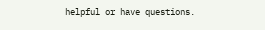helpful or have questions.